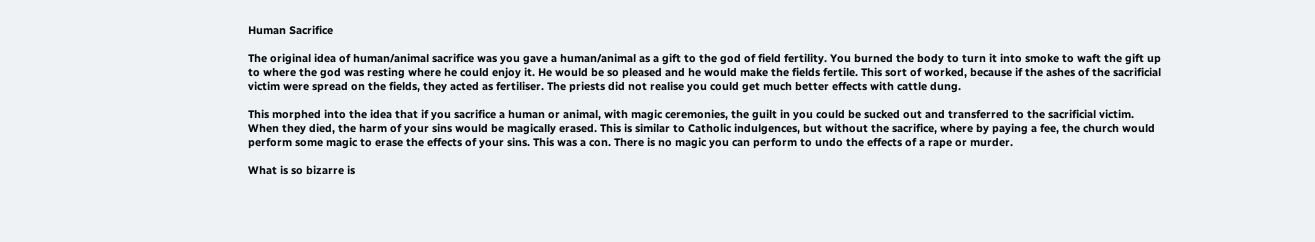Human Sacrifice

The original idea of human/animal sacrifice was you gave a human/animal as a gift to the god of field fertility. You burned the body to turn it into smoke to waft the gift up to where the god was resting where he could enjoy it. He would be so pleased and he would make the fields fertile. This sort of worked, because if the ashes of the sacrificial victim were spread on the fields, they acted as fertiliser. The priests did not realise you could get much better effects with cattle dung.

This morphed into the idea that if you sacrifice a human or animal, with magic ceremonies, the guilt in you could be sucked out and transferred to the sacrificial victim. When they died, the harm of your sins would be magically erased. This is similar to Catholic indulgences, but without the sacrifice, where by paying a fee, the church would perform some magic to erase the effects of your sins. This was a con. There is no magic you can perform to undo the effects of a rape or murder.

What is so bizarre is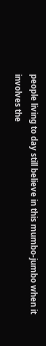people living to day still believe in this mumbo-jumbo when it involves the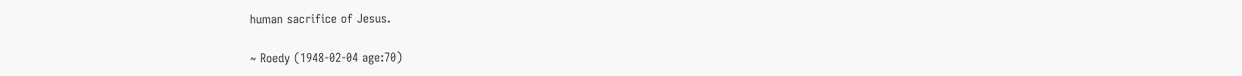human sacrifice of Jesus.

~ Roedy (1948-02-04 age:70)